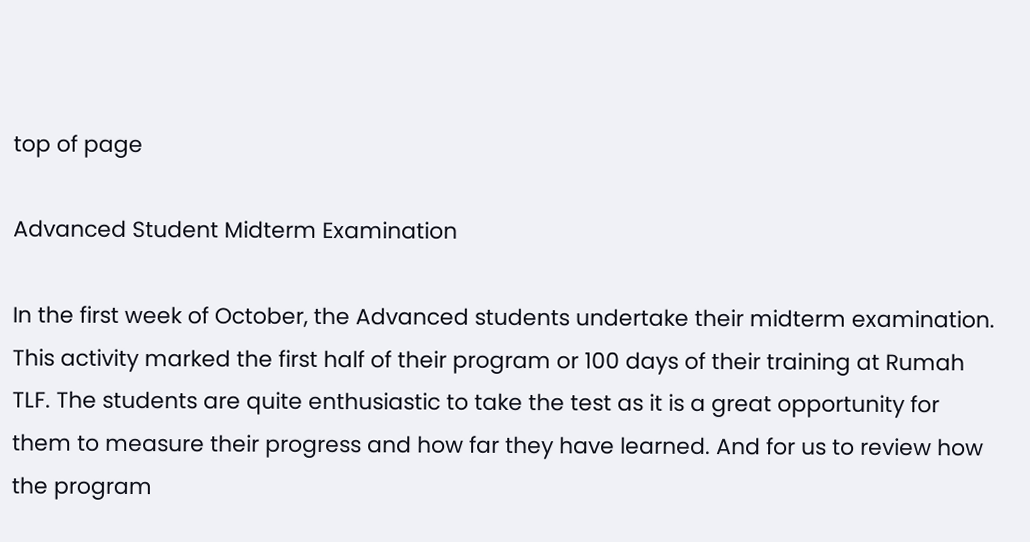top of page

Advanced Student Midterm Examination

In the first week of October, the Advanced students undertake their midterm examination. This activity marked the first half of their program or 100 days of their training at Rumah TLF. The students are quite enthusiastic to take the test as it is a great opportunity for them to measure their progress and how far they have learned. And for us to review how the program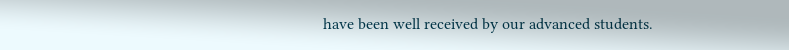have been well received by our advanced students.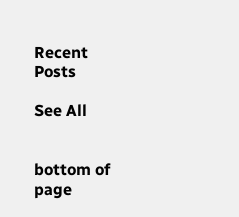Recent Posts

See All


bottom of page